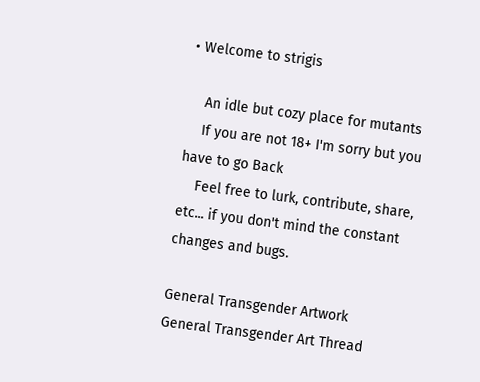• Welcome to strigis

    An idle but cozy place for mutants
    If you are not 18+ I'm sorry but you have to go Back
    Feel free to lurk, contribute, share, etc... if you don't mind the constant changes and bugs.

General Transgender Artwork
General Transgender Art Thread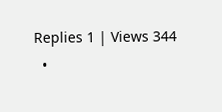Replies 1 | Views 344
  •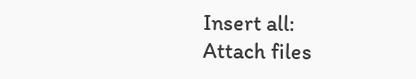Insert all:
Attach files